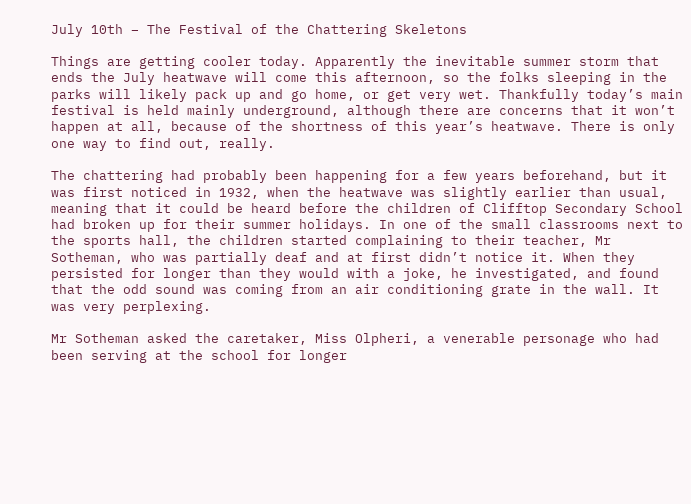July 10th – The Festival of the Chattering Skeletons

Things are getting cooler today. Apparently the inevitable summer storm that ends the July heatwave will come this afternoon, so the folks sleeping in the parks will likely pack up and go home, or get very wet. Thankfully today’s main festival is held mainly underground, although there are concerns that it won’t happen at all, because of the shortness of this year’s heatwave. There is only one way to find out, really.

The chattering had probably been happening for a few years beforehand, but it was first noticed in 1932, when the heatwave was slightly earlier than usual, meaning that it could be heard before the children of Clifftop Secondary School had broken up for their summer holidays. In one of the small classrooms next to the sports hall, the children started complaining to their teacher, Mr Sotheman, who was partially deaf and at first didn’t notice it. When they persisted for longer than they would with a joke, he investigated, and found that the odd sound was coming from an air conditioning grate in the wall. It was very perplexing.

Mr Sotheman asked the caretaker, Miss Olpheri, a venerable personage who had been serving at the school for longer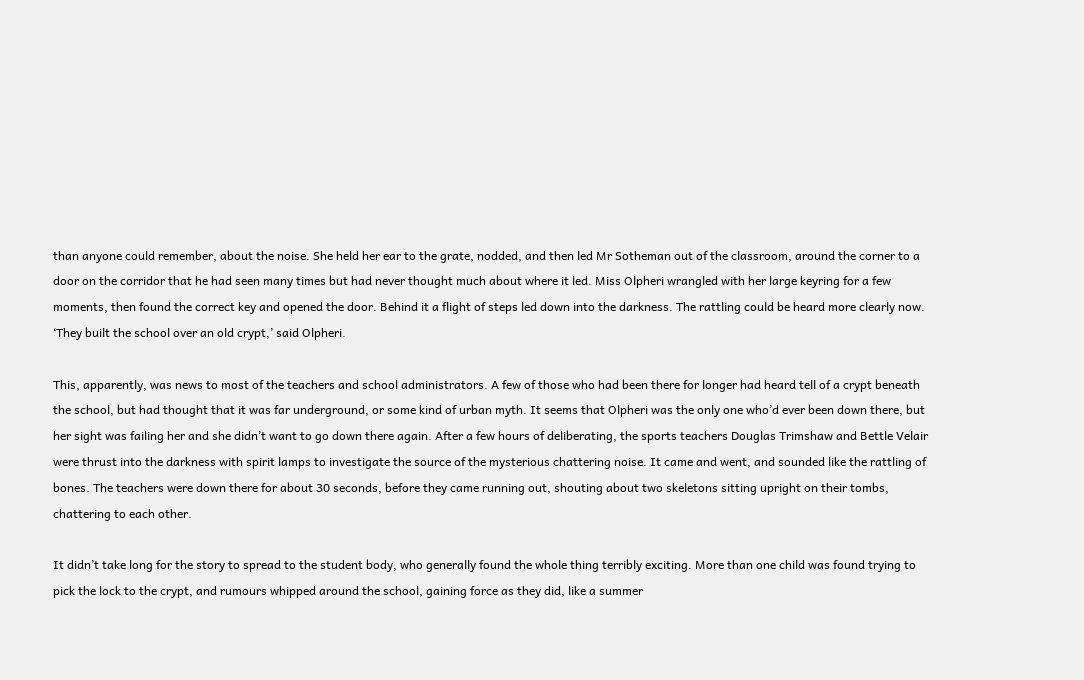than anyone could remember, about the noise. She held her ear to the grate, nodded, and then led Mr Sotheman out of the classroom, around the corner to a door on the corridor that he had seen many times but had never thought much about where it led. Miss Olpheri wrangled with her large keyring for a few moments, then found the correct key and opened the door. Behind it a flight of steps led down into the darkness. The rattling could be heard more clearly now. ‘They built the school over an old crypt,’ said Olpheri.

This, apparently, was news to most of the teachers and school administrators. A few of those who had been there for longer had heard tell of a crypt beneath the school, but had thought that it was far underground, or some kind of urban myth. It seems that Olpheri was the only one who’d ever been down there, but her sight was failing her and she didn’t want to go down there again. After a few hours of deliberating, the sports teachers Douglas Trimshaw and Bettle Velair were thrust into the darkness with spirit lamps to investigate the source of the mysterious chattering noise. It came and went, and sounded like the rattling of bones. The teachers were down there for about 30 seconds, before they came running out, shouting about two skeletons sitting upright on their tombs, chattering to each other.

It didn’t take long for the story to spread to the student body, who generally found the whole thing terribly exciting. More than one child was found trying to pick the lock to the crypt, and rumours whipped around the school, gaining force as they did, like a summer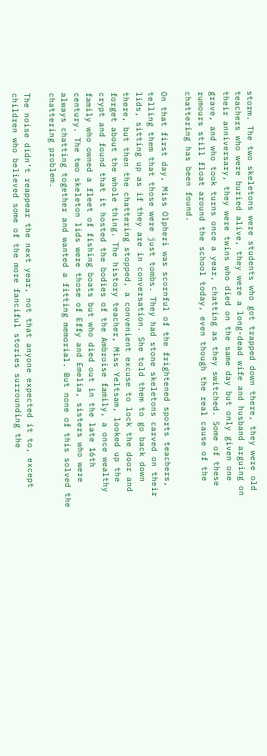storm. The two skeletons were students who got trapped down there, they were old teachers who were buried alive, they were a long-dead wife and husband arguing on their anniversary, they were twins who died on the same day but only given one grave, and who took turns once a year, chatting as they switched. Some of these rumours still float around the school today, even though the real cause of the chattering has been found.

On that first day, Miss Olpheri was scornful of the frightened sports teachers, telling them that those were just tombs. They had stone skeletons carved on their lids, sitting up as if they are in conversation. She told them to go back down there, but then the chattering stopped, a convenient excuse to lock the door and forget about the whole thing. The history teacher, Miss Yeltsam, looked up the crypt and found that it hosted the bodies of the Ambroise family, a once wealthy family who owned a fleet of fishing boats but who died out in the late 16th century. The two skeleton lids were those of Effy and Emelia, sisters who were always chatting together and wanted a fitting memorial. But none of this solved the chattering problem.

The noise didn’t reappear the next year, not that anyone expected it to, except children who believed some of the more fanciful stories surrounding the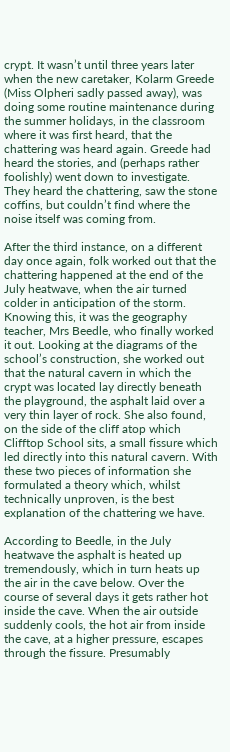crypt. It wasn’t until three years later when the new caretaker, Kolarm Greede (Miss Olpheri sadly passed away), was doing some routine maintenance during the summer holidays, in the classroom where it was first heard, that the chattering was heard again. Greede had heard the stories, and (perhaps rather foolishly) went down to investigate. They heard the chattering, saw the stone coffins, but couldn’t find where the noise itself was coming from.

After the third instance, on a different day once again, folk worked out that the chattering happened at the end of the July heatwave, when the air turned colder in anticipation of the storm. Knowing this, it was the geography teacher, Mrs Beedle, who finally worked it out. Looking at the diagrams of the school’s construction, she worked out that the natural cavern in which the crypt was located lay directly beneath the playground, the asphalt laid over a very thin layer of rock. She also found, on the side of the cliff atop which Clifftop School sits, a small fissure which led directly into this natural cavern. With these two pieces of information she formulated a theory which, whilst technically unproven, is the best explanation of the chattering we have.

According to Beedle, in the July heatwave the asphalt is heated up tremendously, which in turn heats up the air in the cave below. Over the course of several days it gets rather hot inside the cave. When the air outside suddenly cools, the hot air from inside the cave, at a higher pressure, escapes through the fissure. Presumably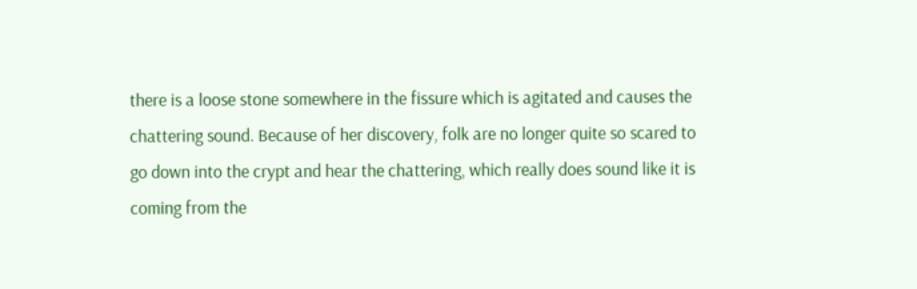there is a loose stone somewhere in the fissure which is agitated and causes the chattering sound. Because of her discovery, folk are no longer quite so scared to go down into the crypt and hear the chattering, which really does sound like it is coming from the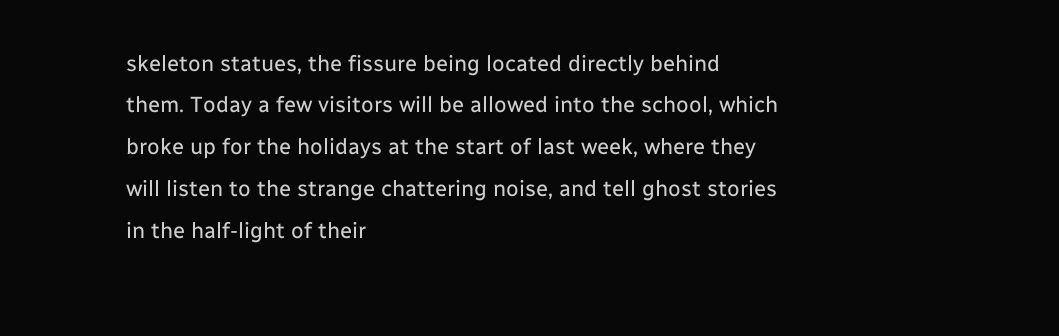skeleton statues, the fissure being located directly behind them. Today a few visitors will be allowed into the school, which broke up for the holidays at the start of last week, where they will listen to the strange chattering noise, and tell ghost stories in the half-light of their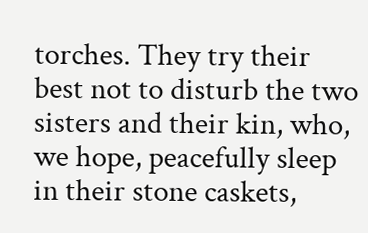torches. They try their best not to disturb the two sisters and their kin, who, we hope, peacefully sleep in their stone caskets,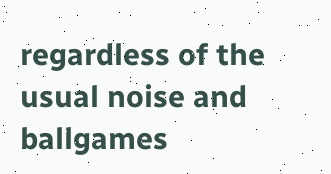regardless of the usual noise and ballgames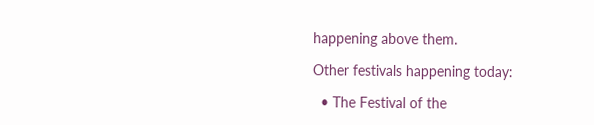happening above them.

Other festivals happening today:

  • The Festival of the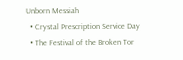Unborn Messiah
  • Crystal Prescription Service Day
  • The Festival of the Broken Tor